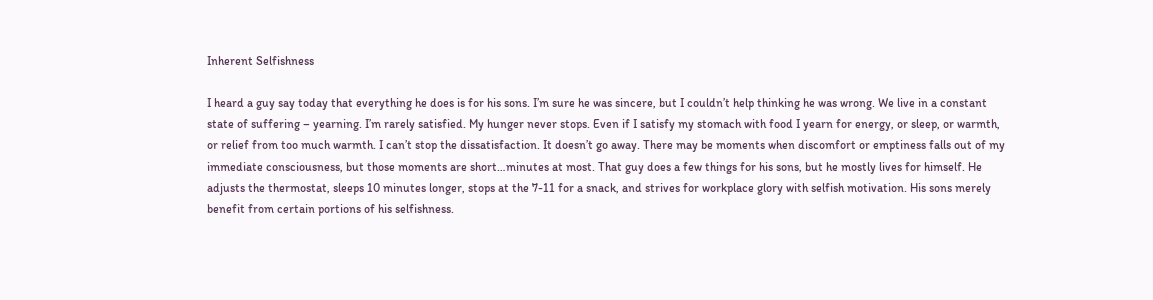Inherent Selfishness

I heard a guy say today that everything he does is for his sons. I’m sure he was sincere, but I couldn’t help thinking he was wrong. We live in a constant state of suffering – yearning. I’m rarely satisfied. My hunger never stops. Even if I satisfy my stomach with food I yearn for energy, or sleep, or warmth, or relief from too much warmth. I can’t stop the dissatisfaction. It doesn’t go away. There may be moments when discomfort or emptiness falls out of my immediate consciousness, but those moments are short…minutes at most. That guy does a few things for his sons, but he mostly lives for himself. He adjusts the thermostat, sleeps 10 minutes longer, stops at the 7-11 for a snack, and strives for workplace glory with selfish motivation. His sons merely benefit from certain portions of his selfishness.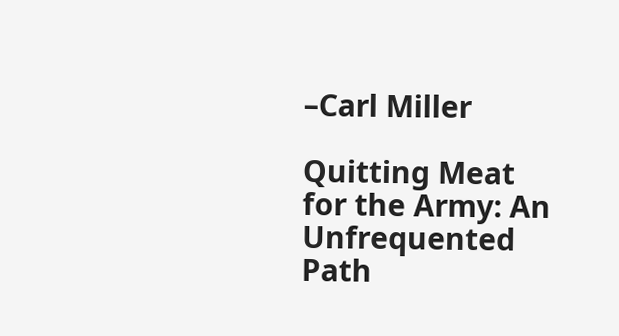–Carl Miller

Quitting Meat for the Army: An Unfrequented Path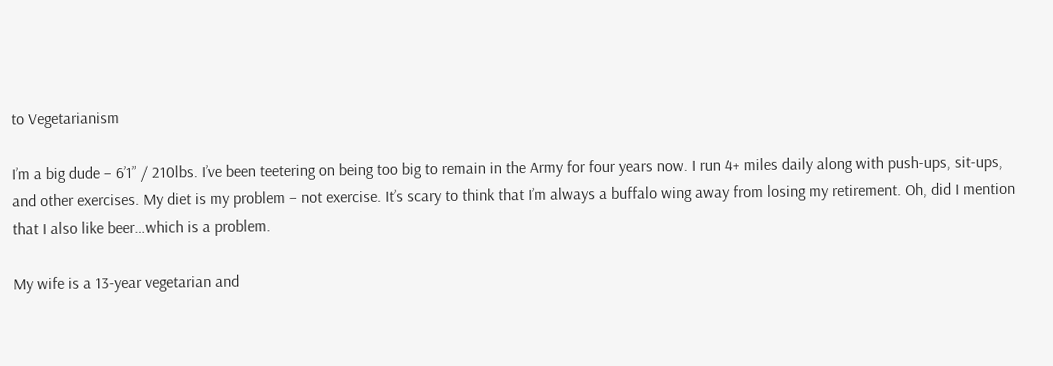to Vegetarianism

I’m a big dude – 6’1” / 210lbs. I’ve been teetering on being too big to remain in the Army for four years now. I run 4+ miles daily along with push-ups, sit-ups, and other exercises. My diet is my problem – not exercise. It’s scary to think that I’m always a buffalo wing away from losing my retirement. Oh, did I mention that I also like beer…which is a problem.

My wife is a 13-year vegetarian and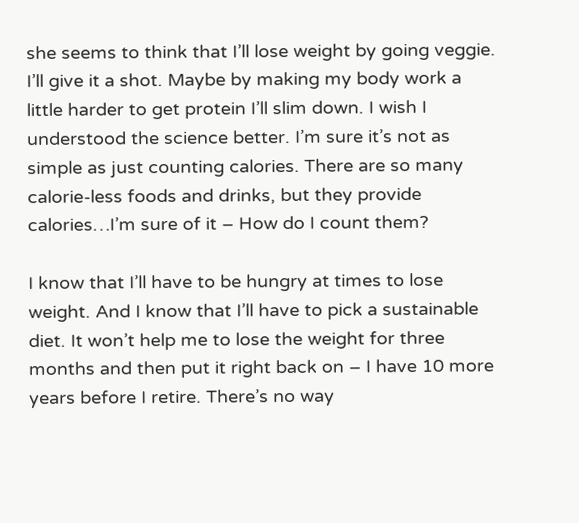she seems to think that I’ll lose weight by going veggie. I’ll give it a shot. Maybe by making my body work a little harder to get protein I’ll slim down. I wish I understood the science better. I’m sure it’s not as simple as just counting calories. There are so many calorie-less foods and drinks, but they provide calories…I’m sure of it – How do I count them?

I know that I’ll have to be hungry at times to lose weight. And I know that I’ll have to pick a sustainable diet. It won’t help me to lose the weight for three months and then put it right back on – I have 10 more years before I retire. There’s no way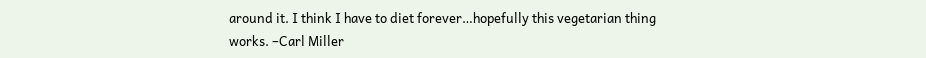around it. I think I have to diet forever…hopefully this vegetarian thing works. –Carl Miller